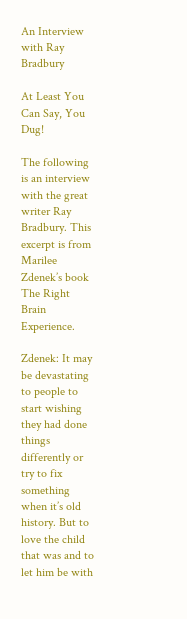An Interview with Ray Bradbury

At Least You Can Say, You Dug!

The following is an interview with the great writer Ray Bradbury. This excerpt is from Marilee Zdenek’s book The Right Brain Experience.

Zdenek: It may be devastating to people to start wishing they had done things differently or try to fix something when it’s old history. But to love the child that was and to let him be with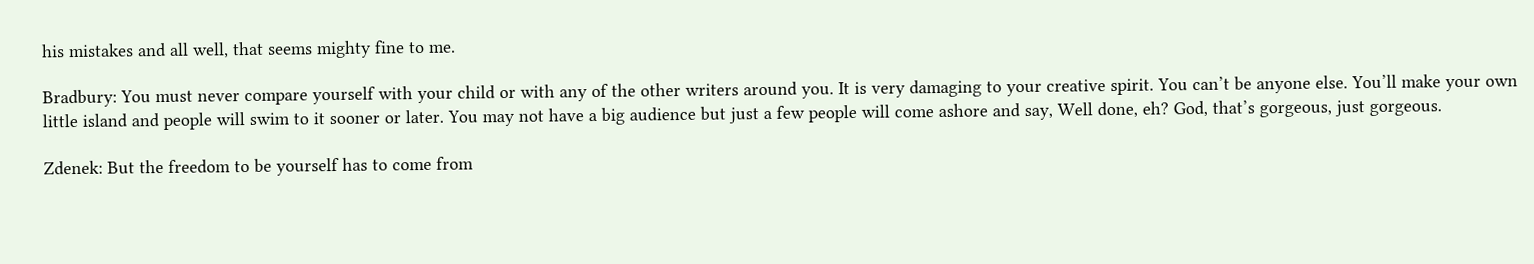his mistakes and all well, that seems mighty fine to me.

Bradbury: You must never compare yourself with your child or with any of the other writers around you. It is very damaging to your creative spirit. You can’t be anyone else. You’ll make your own little island and people will swim to it sooner or later. You may not have a big audience but just a few people will come ashore and say, Well done, eh? God, that’s gorgeous, just gorgeous.

Zdenek: But the freedom to be yourself has to come from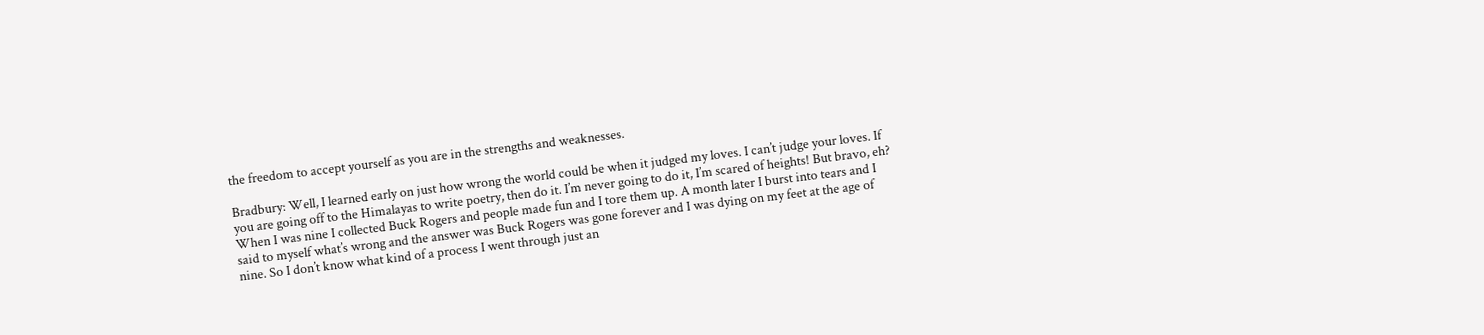the freedom to accept yourself as you are in the strengths and weaknesses.

Bradbury: Well, I learned early on just how wrong the world could be when it judged my loves. I can’t judge your loves. If you are going off to the Himalayas to write poetry, then do it. I’m never going to do it, I’m scared of heights! But bravo, eh? When I was nine I collected Buck Rogers and people made fun and I tore them up. A month later I burst into tears and I said to myself what’s wrong and the answer was Buck Rogers was gone forever and I was dying on my feet at the age of nine. So I don’t know what kind of a process I went through just an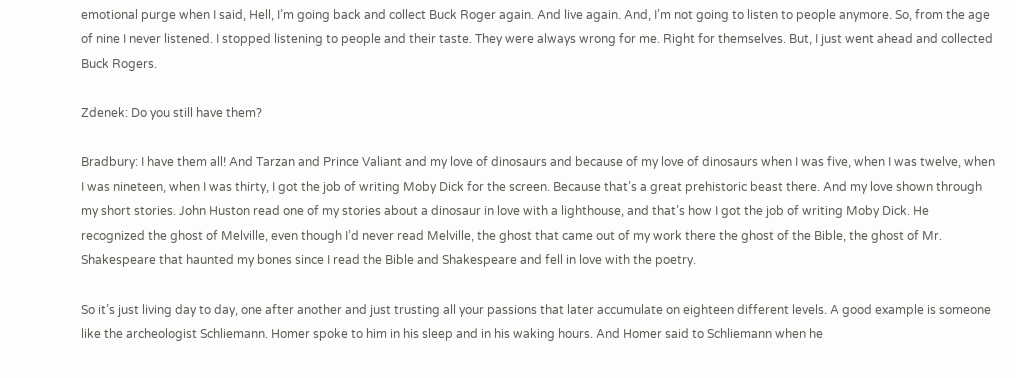emotional purge when I said, Hell, I’m going back and collect Buck Roger again. And live again. And, I’m not going to listen to people anymore. So, from the age of nine I never listened. I stopped listening to people and their taste. They were always wrong for me. Right for themselves. But, I just went ahead and collected Buck Rogers.

Zdenek: Do you still have them?

Bradbury: I have them all! And Tarzan and Prince Valiant and my love of dinosaurs and because of my love of dinosaurs when I was five, when I was twelve, when I was nineteen, when I was thirty, I got the job of writing Moby Dick for the screen. Because that’s a great prehistoric beast there. And my love shown through my short stories. John Huston read one of my stories about a dinosaur in love with a lighthouse, and that’s how I got the job of writing Moby Dick. He recognized the ghost of Melville, even though I’d never read Melville, the ghost that came out of my work there the ghost of the Bible, the ghost of Mr. Shakespeare that haunted my bones since I read the Bible and Shakespeare and fell in love with the poetry.

So it’s just living day to day, one after another and just trusting all your passions that later accumulate on eighteen different levels. A good example is someone like the archeologist Schliemann. Homer spoke to him in his sleep and in his waking hours. And Homer said to Schliemann when he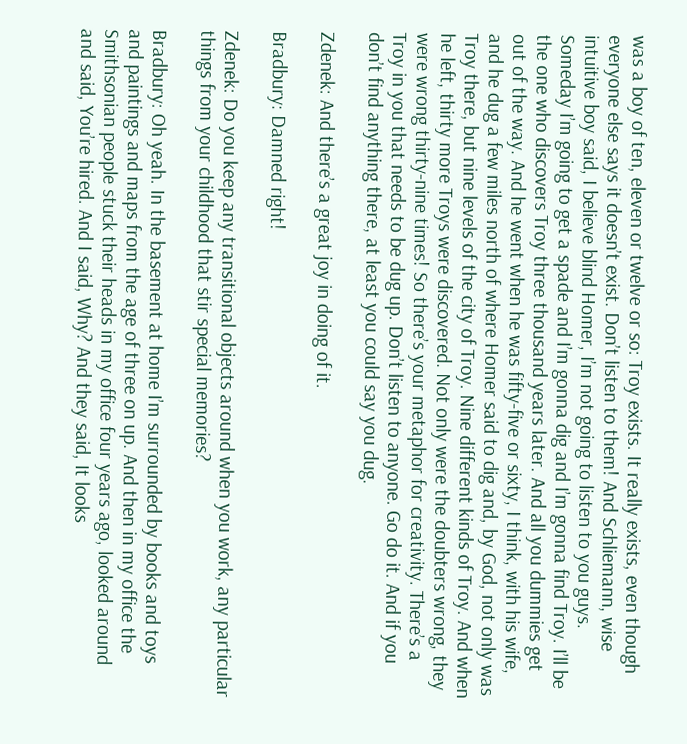was a boy of ten, eleven or twelve or so: Troy exists. It really exists, even though everyone else says it doesn’t exist. Don’t listen to them! And Schliemann, wise intuitive boy said, I believe blind Homer, I’m not going to listen to you guys. Someday I’m going to get a spade and I’m gonna dig and I’m gonna find Troy. I’ll be the one who discovers Troy three thousand years later. And all you dummies get out of the way. And he went when he was fifty-five or sixty, I think, with his wife, and he dug a few miles north of where Homer said to dig and, by God, not only was Troy there, but nine levels of the city of Troy. Nine different kinds of Troy. And when he left, thirty more Troys were discovered. Not only were the doubters wrong, they were wrong thirty-nine times! So there’s your metaphor for creativity. There’s a Troy in you that needs to be dug up. Don’t listen to anyone. Go do it. And if you don’t find anything there, at least you could say you dug.

Zdenek: And there’s a great joy in doing of it.

Bradbury: Damned right!

Zdenek: Do you keep any transitional objects around when you work, any particular things from your childhood that stir special memories?

Bradbury: Oh yeah. In the basement at home I’m surrounded by books and toys and paintings and maps from the age of three on up. And then in my office the Smithsonian people stuck their heads in my office four years ago, looked around and said, You’re hired. And I said, Why? And they said, It looks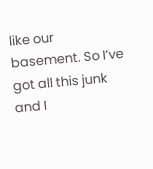like our basement. So I’ve got all this junk and I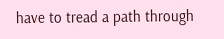have to tread a path through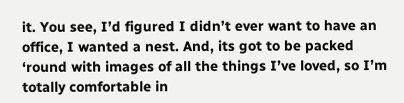it. You see, I’d figured I didn’t ever want to have an office, I wanted a nest. And, its got to be packed ‘round with images of all the things I’ve loved, so I’m totally comfortable in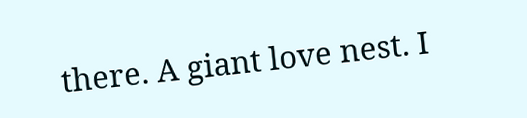there. A giant love nest. I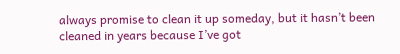always promise to clean it up someday, but it hasn’t been cleaned in years because I’ve got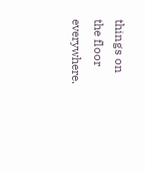things on the floor everywhere.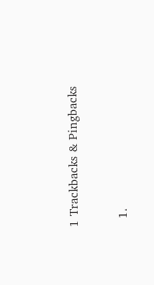1 Trackbacks & Pingbacks

  1.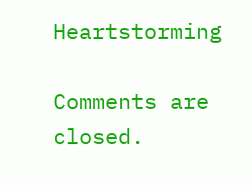Heartstorming

Comments are closed.